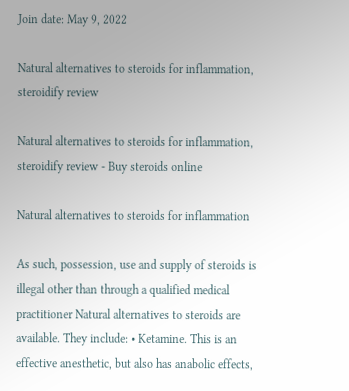Join date: May 9, 2022

Natural alternatives to steroids for inflammation, steroidify review

Natural alternatives to steroids for inflammation, steroidify review - Buy steroids online

Natural alternatives to steroids for inflammation

As such, possession, use and supply of steroids is illegal other than through a qualified medical practitioner Natural alternatives to steroids are available. They include: • Ketamine. This is an effective anesthetic, but also has anabolic effects,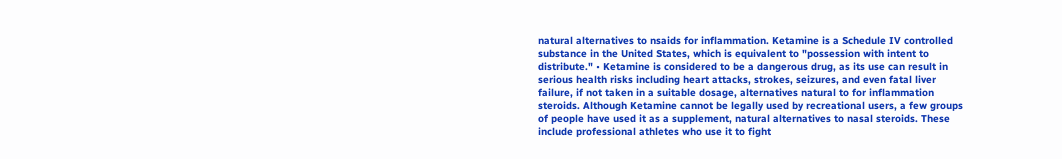natural alternatives to nsaids for inflammation. Ketamine is a Schedule IV controlled substance in the United States, which is equivalent to "possession with intent to distribute." • Ketamine is considered to be a dangerous drug, as its use can result in serious health risks including heart attacks, strokes, seizures, and even fatal liver failure, if not taken in a suitable dosage, alternatives natural to for inflammation steroids. Although Ketamine cannot be legally used by recreational users, a few groups of people have used it as a supplement, natural alternatives to nasal steroids. These include professional athletes who use it to fight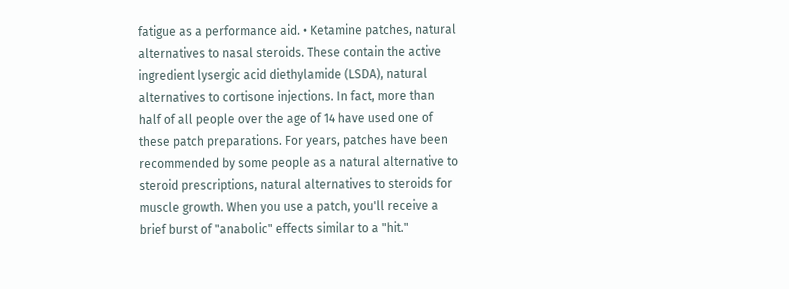fatigue as a performance aid. • Ketamine patches, natural alternatives to nasal steroids. These contain the active ingredient lysergic acid diethylamide (LSDA), natural alternatives to cortisone injections. In fact, more than half of all people over the age of 14 have used one of these patch preparations. For years, patches have been recommended by some people as a natural alternative to steroid prescriptions, natural alternatives to steroids for muscle growth. When you use a patch, you'll receive a brief burst of "anabolic" effects similar to a "hit."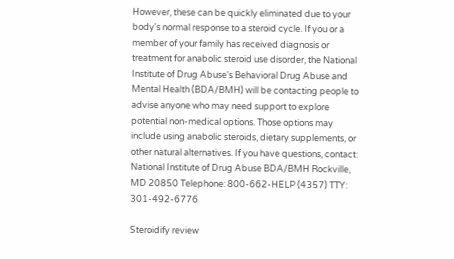However, these can be quickly eliminated due to your body's normal response to a steroid cycle. If you or a member of your family has received diagnosis or treatment for anabolic steroid use disorder, the National Institute of Drug Abuse's Behavioral Drug Abuse and Mental Health (BDA/BMH) will be contacting people to advise anyone who may need support to explore potential non-medical options. Those options may include using anabolic steroids, dietary supplements, or other natural alternatives. If you have questions, contact: National Institute of Drug Abuse BDA/BMH Rockville, MD 20850 Telephone: 800-662-HELP (4357) TTY: 301-492-6776

Steroidify review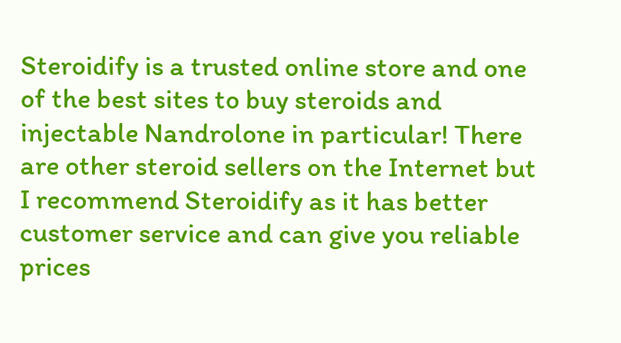Steroidify is a trusted online store and one of the best sites to buy steroids and injectable Nandrolone in particular! There are other steroid sellers on the Internet but I recommend Steroidify as it has better customer service and can give you reliable prices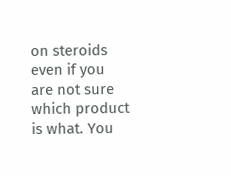on steroids even if you are not sure which product is what. You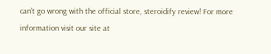can't go wrong with the official store, steroidify review! For more information visit our site at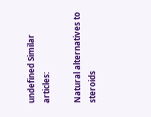undefined Similar articles:

Natural alternatives to steroids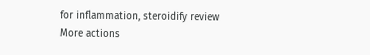for inflammation, steroidify review
More actions